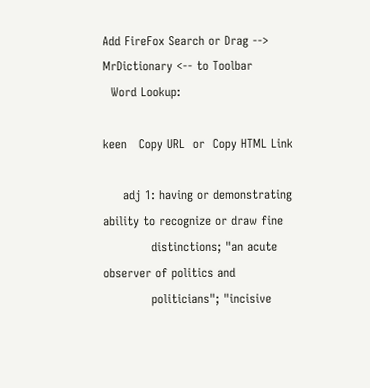Add FireFox Search or Drag --> MrDictionary <-- to Toolbar
  Word Lookup:

keen   Copy URL  or  Copy HTML Link

     adj 1: having or demonstrating ability to recognize or draw fine
            distinctions; "an acute observer of politics and
            politicians"; "incisive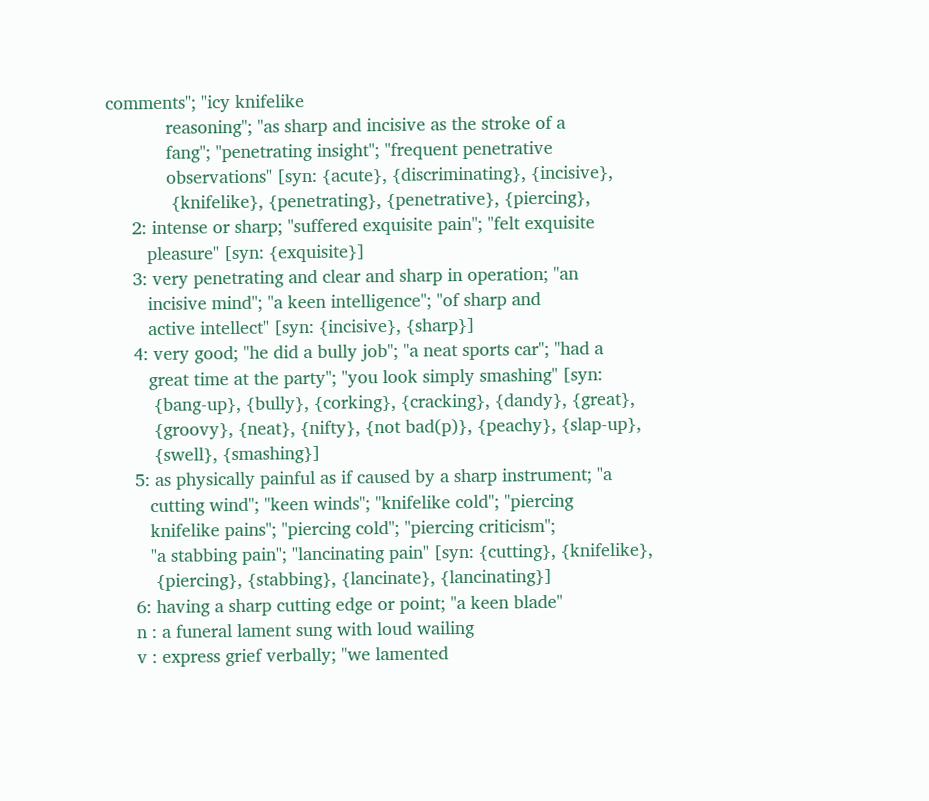comments"; "icy knifelike
            reasoning"; "as sharp and incisive as the stroke of a
            fang"; "penetrating insight"; "frequent penetrative
            observations" [syn: {acute}, {discriminating}, {incisive},
             {knifelike}, {penetrating}, {penetrative}, {piercing},
     2: intense or sharp; "suffered exquisite pain"; "felt exquisite
        pleasure" [syn: {exquisite}]
     3: very penetrating and clear and sharp in operation; "an
        incisive mind"; "a keen intelligence"; "of sharp and
        active intellect" [syn: {incisive}, {sharp}]
     4: very good; "he did a bully job"; "a neat sports car"; "had a
        great time at the party"; "you look simply smashing" [syn:
         {bang-up}, {bully}, {corking}, {cracking}, {dandy}, {great},
         {groovy}, {neat}, {nifty}, {not bad(p)}, {peachy}, {slap-up},
         {swell}, {smashing}]
     5: as physically painful as if caused by a sharp instrument; "a
        cutting wind"; "keen winds"; "knifelike cold"; "piercing
        knifelike pains"; "piercing cold"; "piercing criticism";
        "a stabbing pain"; "lancinating pain" [syn: {cutting}, {knifelike},
         {piercing}, {stabbing}, {lancinate}, {lancinating}]
     6: having a sharp cutting edge or point; "a keen blade"
     n : a funeral lament sung with loud wailing
     v : express grief verbally; "we lamented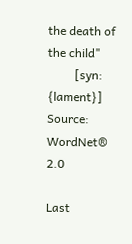the death of the child"
         [syn: {lament}]
Source: WordNet® 2.0

Last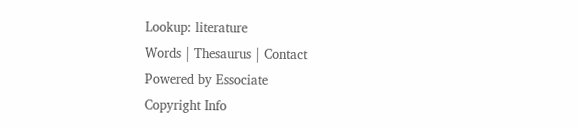Lookup: literature
Words | Thesaurus | Contact
Powered by Essociate
Copyright Info